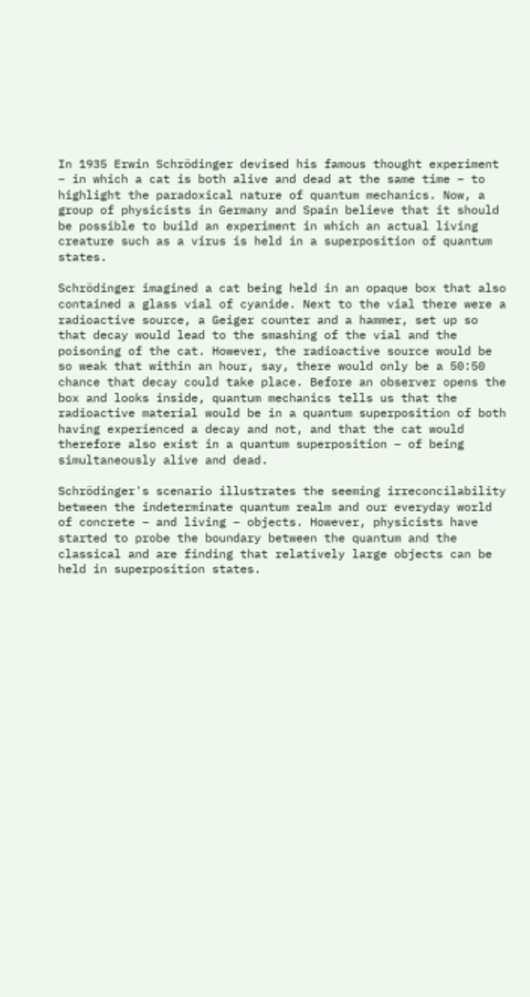In 1935 Erwin Schrödinger devised his famous thought experiment – in which a cat is both alive and dead at the same time – to highlight the paradoxical nature of quantum mechanics. Now, a group of physicists in Germany and Spain believe that it should be possible to build an experiment in which an actual living creature such as a virus is held in a superposition of quantum states.

Schrödinger imagined a cat being held in an opaque box that also contained a glass vial of cyanide. Next to the vial there were a radioactive source, a Geiger counter and a hammer, set up so that decay would lead to the smashing of the vial and the poisoning of the cat. However, the radioactive source would be so weak that within an hour, say, there would only be a 50:50 chance that decay could take place. Before an observer opens the box and looks inside, quantum mechanics tells us that the radioactive material would be in a quantum superposition of both having experienced a decay and not, and that the cat would therefore also exist in a quantum superposition – of being simultaneously alive and dead.

Schrödinger's scenario illustrates the seeming irreconcilability between the indeterminate quantum realm and our everyday world of concrete – and living – objects. However, physicists have started to probe the boundary between the quantum and the classical and are finding that relatively large objects can be held in superposition states.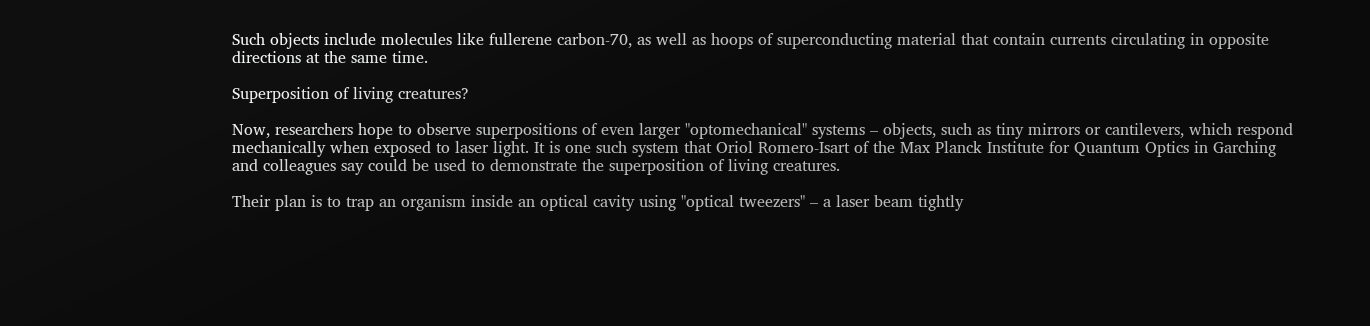Such objects include molecules like fullerene carbon-70, as well as hoops of superconducting material that contain currents circulating in opposite directions at the same time.

Superposition of living creatures?

Now, researchers hope to observe superpositions of even larger "optomechanical" systems – objects, such as tiny mirrors or cantilevers, which respond mechanically when exposed to laser light. It is one such system that Oriol Romero-Isart of the Max Planck Institute for Quantum Optics in Garching and colleagues say could be used to demonstrate the superposition of living creatures.

Their plan is to trap an organism inside an optical cavity using "optical tweezers" – a laser beam tightly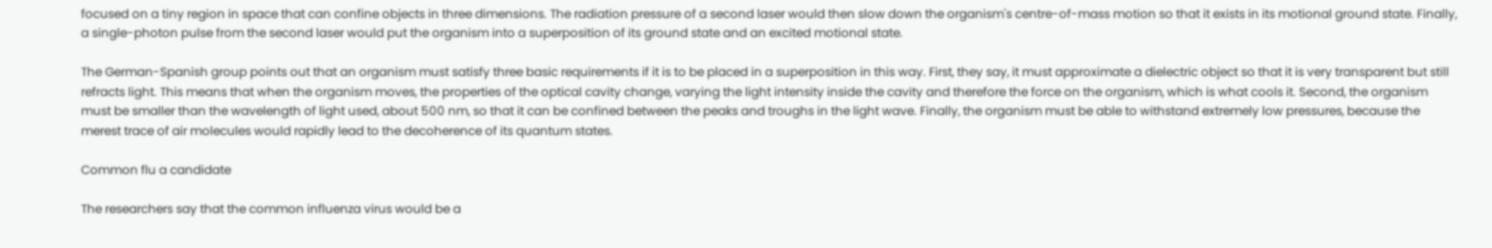focused on a tiny region in space that can confine objects in three dimensions. The radiation pressure of a second laser would then slow down the organism's centre-of-mass motion so that it exists in its motional ground state. Finally, a single-photon pulse from the second laser would put the organism into a superposition of its ground state and an excited motional state.

The German-Spanish group points out that an organism must satisfy three basic requirements if it is to be placed in a superposition in this way. First, they say, it must approximate a dielectric object so that it is very transparent but still refracts light. This means that when the organism moves, the properties of the optical cavity change, varying the light intensity inside the cavity and therefore the force on the organism, which is what cools it. Second, the organism must be smaller than the wavelength of light used, about 500 nm, so that it can be confined between the peaks and troughs in the light wave. Finally, the organism must be able to withstand extremely low pressures, because the merest trace of air molecules would rapidly lead to the decoherence of its quantum states.

Common flu a candidate

The researchers say that the common influenza virus would be a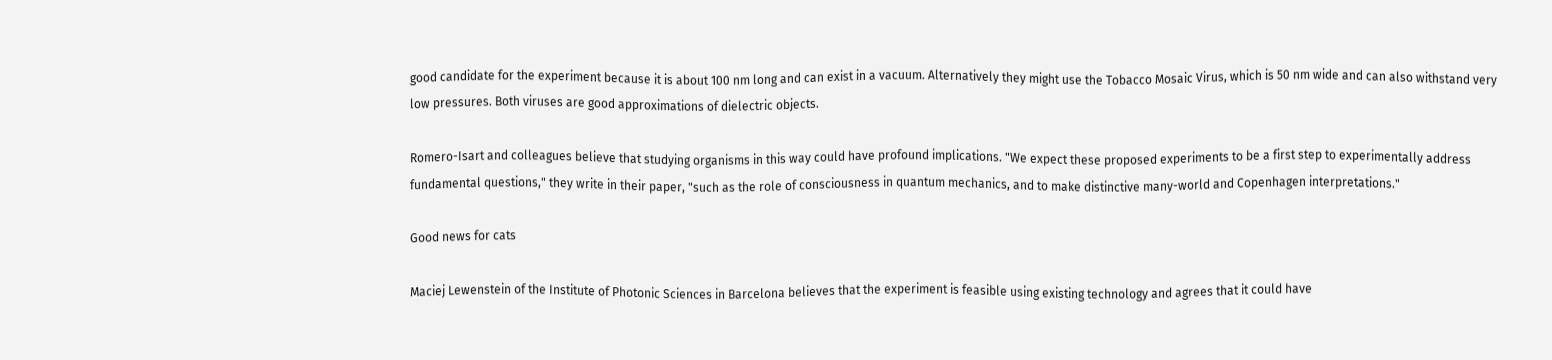good candidate for the experiment because it is about 100 nm long and can exist in a vacuum. Alternatively they might use the Tobacco Mosaic Virus, which is 50 nm wide and can also withstand very low pressures. Both viruses are good approximations of dielectric objects.

Romero-Isart and colleagues believe that studying organisms in this way could have profound implications. "We expect these proposed experiments to be a first step to experimentally address fundamental questions," they write in their paper, "such as the role of consciousness in quantum mechanics, and to make distinctive many-world and Copenhagen interpretations."

Good news for cats

Maciej Lewenstein of the Institute of Photonic Sciences in Barcelona believes that the experiment is feasible using existing technology and agrees that it could have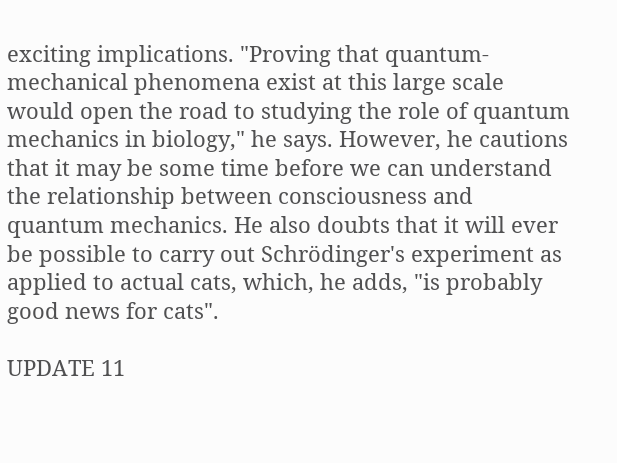exciting implications. "Proving that quantum-mechanical phenomena exist at this large scale would open the road to studying the role of quantum mechanics in biology," he says. However, he cautions that it may be some time before we can understand the relationship between consciousness and quantum mechanics. He also doubts that it will ever be possible to carry out Schrödinger's experiment as applied to actual cats, which, he adds, "is probably good news for cats".

UPDATE 11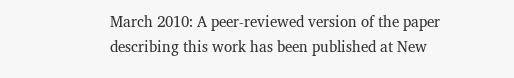March 2010: A peer-reviewed version of the paper describing this work has been published at New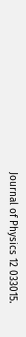Journal of Physics 12 033015.